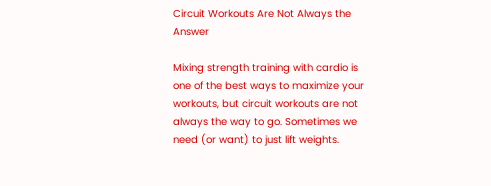Circuit Workouts Are Not Always the Answer

Mixing strength training with cardio is one of the best ways to maximize your workouts, but circuit workouts are not always the way to go. Sometimes we need (or want) to just lift weights.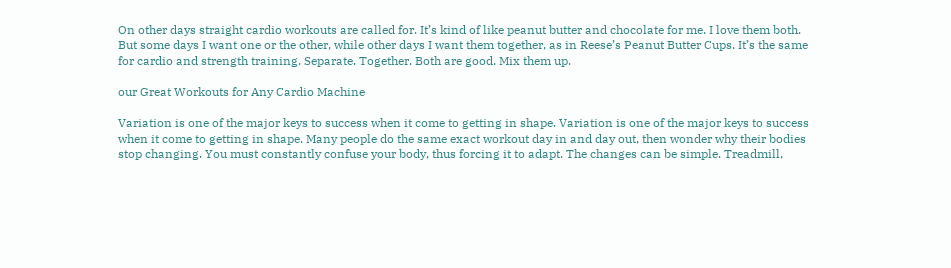On other days straight cardio workouts are called for. It’s kind of like peanut butter and chocolate for me. I love them both. But some days I want one or the other, while other days I want them together, as in Reese’s Peanut Butter Cups. It’s the same for cardio and strength training. Separate. Together. Both are good. Mix them up.

our Great Workouts for Any Cardio Machine

Variation is one of the major keys to success when it come to getting in shape. Variation is one of the major keys to success when it come to getting in shape. Many people do the same exact workout day in and day out, then wonder why their bodies stop changing. You must constantly confuse your body, thus forcing it to adapt. The changes can be simple. Treadmill,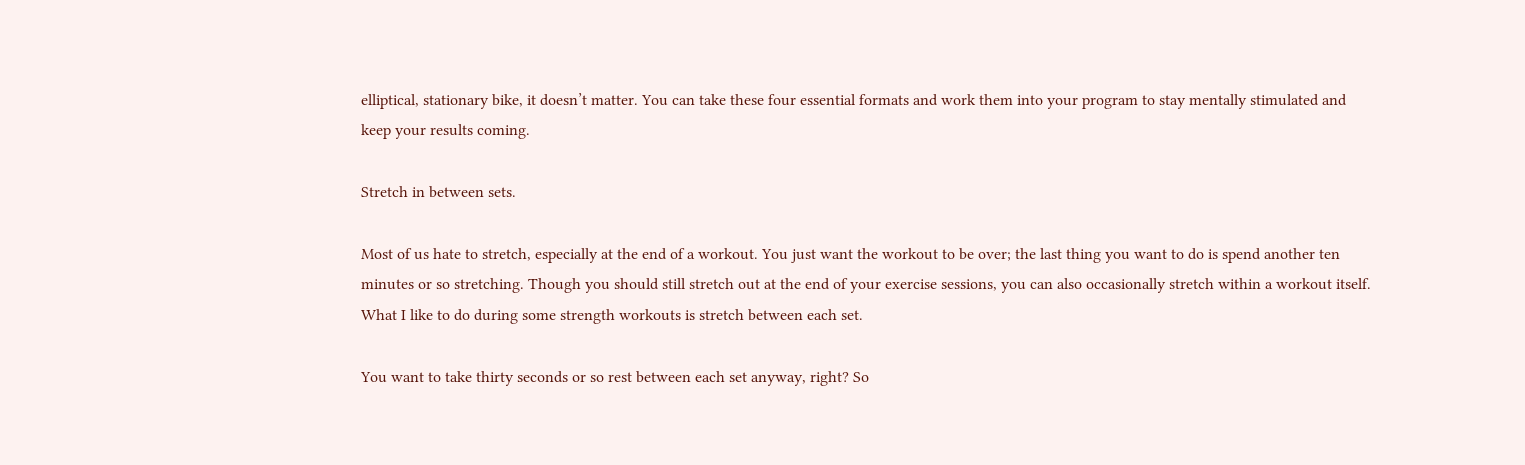elliptical, stationary bike, it doesn’t matter. You can take these four essential formats and work them into your program to stay mentally stimulated and keep your results coming.

Stretch in between sets.

Most of us hate to stretch, especially at the end of a workout. You just want the workout to be over; the last thing you want to do is spend another ten minutes or so stretching. Though you should still stretch out at the end of your exercise sessions, you can also occasionally stretch within a workout itself. What I like to do during some strength workouts is stretch between each set.

You want to take thirty seconds or so rest between each set anyway, right? So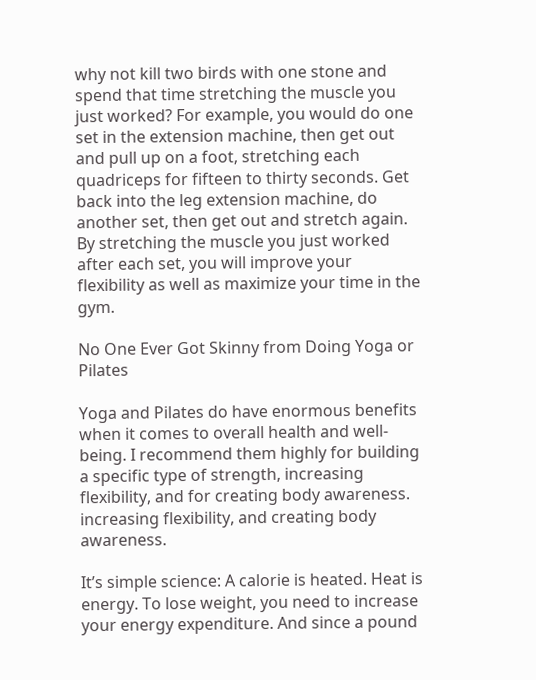why not kill two birds with one stone and spend that time stretching the muscle you just worked? For example, you would do one set in the extension machine, then get out and pull up on a foot, stretching each quadriceps for fifteen to thirty seconds. Get back into the leg extension machine, do another set, then get out and stretch again. By stretching the muscle you just worked after each set, you will improve your flexibility as well as maximize your time in the gym.

No One Ever Got Skinny from Doing Yoga or Pilates

Yoga and Pilates do have enormous benefits when it comes to overall health and well-being. I recommend them highly for building a specific type of strength, increasing flexibility, and for creating body awareness. increasing flexibility, and creating body awareness.

It’s simple science: A calorie is heated. Heat is energy. To lose weight, you need to increase your energy expenditure. And since a pound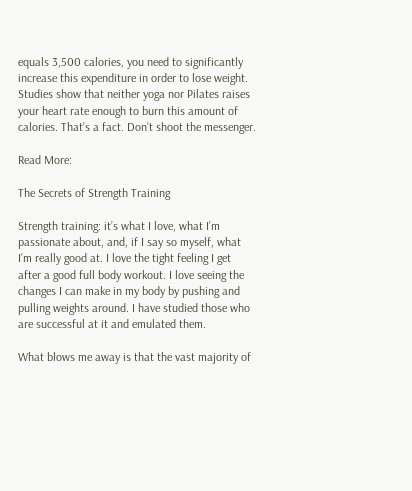equals 3,500 calories, you need to significantly increase this expenditure in order to lose weight. Studies show that neither yoga nor Pilates raises your heart rate enough to burn this amount of calories. That’s a fact. Don’t shoot the messenger.

Read More:

The Secrets of Strength Training

Strength training: it’s what I love, what I’m passionate about, and, if I say so myself, what I’m really good at. I love the tight feeling I get after a good full body workout. I love seeing the changes I can make in my body by pushing and pulling weights around. I have studied those who are successful at it and emulated them.

What blows me away is that the vast majority of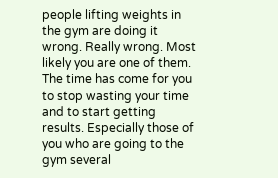people lifting weights in the gym are doing it wrong. Really wrong. Most likely you are one of them. The time has come for you to stop wasting your time and to start getting results. Especially those of you who are going to the gym several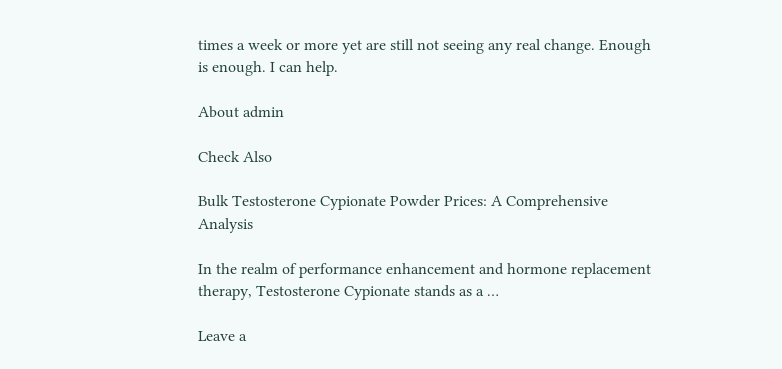times a week or more yet are still not seeing any real change. Enough is enough. I can help.

About admin

Check Also

Bulk Testosterone Cypionate Powder Prices: A Comprehensive Analysis

In the realm of performance enhancement and hormone replacement therapy, Testosterone Cypionate stands as a …

Leave a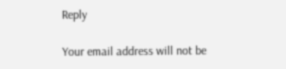Reply

Your email address will not be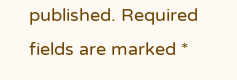published. Required fields are marked *